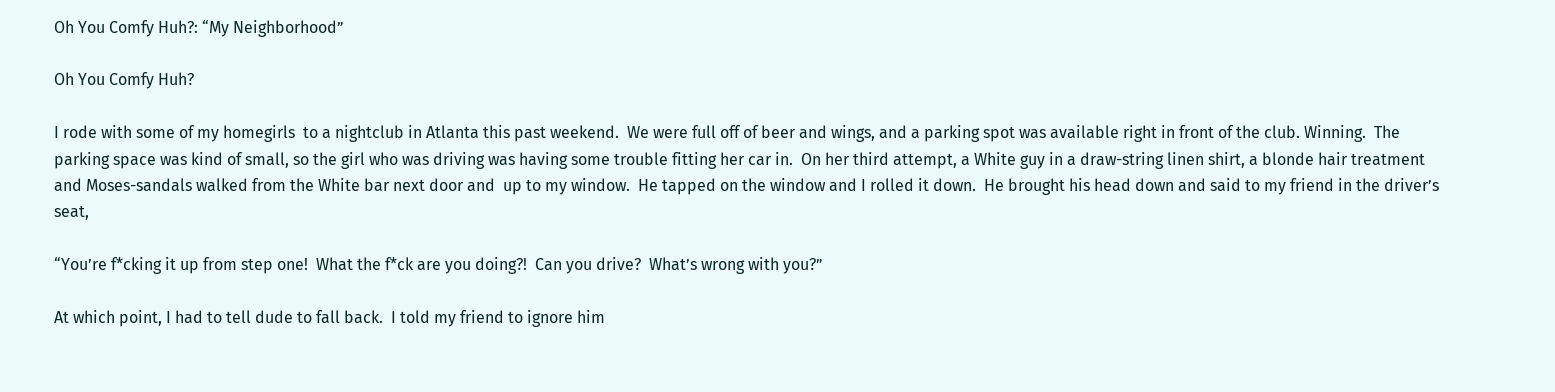Oh You Comfy Huh?: “My Neighborhood”

Oh You Comfy Huh?

I rode with some of my homegirls  to a nightclub in Atlanta this past weekend.  We were full off of beer and wings, and a parking spot was available right in front of the club. Winning.  The parking space was kind of small, so the girl who was driving was having some trouble fitting her car in.  On her third attempt, a White guy in a draw-string linen shirt, a blonde hair treatment and Moses-sandals walked from the White bar next door and  up to my window.  He tapped on the window and I rolled it down.  He brought his head down and said to my friend in the driver’s seat,

“You’re f*cking it up from step one!  What the f*ck are you doing?!  Can you drive?  What’s wrong with you?”

At which point, I had to tell dude to fall back.  I told my friend to ignore him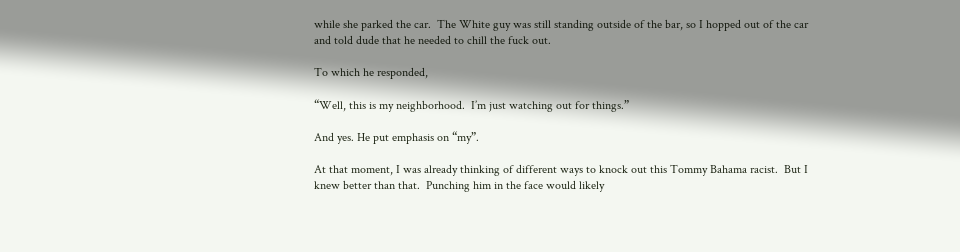while she parked the car.  The White guy was still standing outside of the bar, so I hopped out of the car and told dude that he needed to chill the fuck out.

To which he responded,

“Well, this is my neighborhood.  I’m just watching out for things.”

And yes. He put emphasis on “my”.

At that moment, I was already thinking of different ways to knock out this Tommy Bahama racist.  But I knew better than that.  Punching him in the face would likely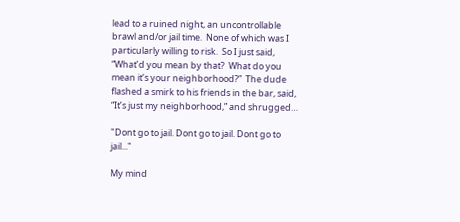lead to a ruined night, an uncontrollable brawl and/or jail time.  None of which was I particularly willing to risk.  So I just said, “What’d you mean by that?  What do you mean it’s your neighborhood?”  The dude flashed a smirk to his friends in the bar, said, “It’s just my neighborhood,” and shrugged…

"Dont go to jail. Dont go to jail. Dont go to jail..."

My mind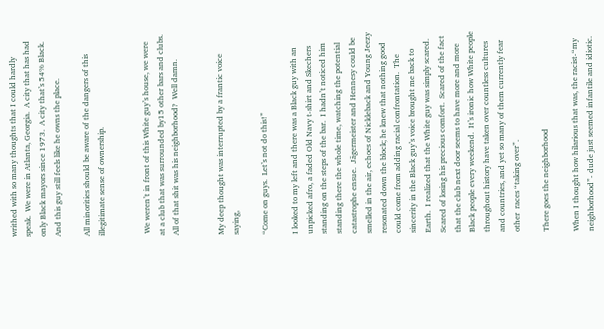writhed with so many thoughts that I could hardly speak.  We were in Atlanta, Georgia.  A city that has had only Black mayors since 1973.  A city that’s 54% Black.  And this guy still feels like he owns the place.

All minorities should be aware of the dangers of this illegitimate sense of ownership.


 We weren’t in front of this White guy’s house, we were at a club that was surrounded by15 other bars and clubs.  All of that shit was his neighborhood?  Well damn.


My deep thought was interrupted by a frantic voice saying,

“Come on guys.  Let’s not do this!”

I looked to my left and there was a Black guy with an unpicked afro, a faded Old Navy t-shirt and Skechers standing on the steps of the bar.  I hadn’t noticed him standing there the whole time, watching the potential catastrophe ensue.  Jägermeister and Hennesy could be smelled in the air, echoes of Nickleback and Young Jeezy resonated down the block; he knew that nothing good could come from adding racial confrontation.  The sincerity in the Black guy’s voice brought me back to Earth.  I realized that the White guy was simply scared.  Scared of losing his precious comfort.  Scared of the fact that the club next door seems to have more and more Black people every weekend.  It’s ironic how White people throughout history have taken over countless cultures and countries, and yet so many of them currently fear other  races “taking over”.

There goes the neighborhood

When I thought how hilarious that was, the racist-“my neighborhood”- dude just seemed infantile and idiotic.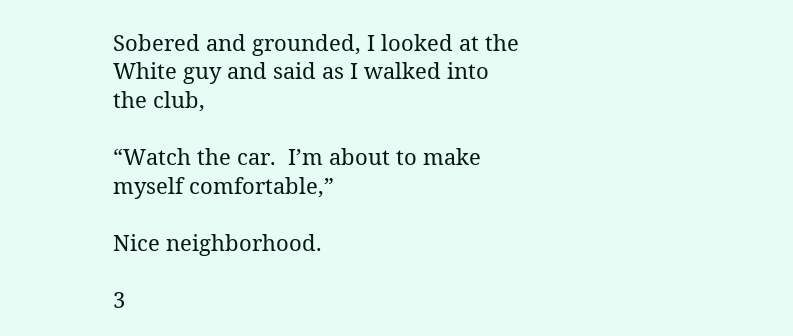Sobered and grounded, I looked at the White guy and said as I walked into the club,

“Watch the car.  I’m about to make myself comfortable,”

Nice neighborhood.

3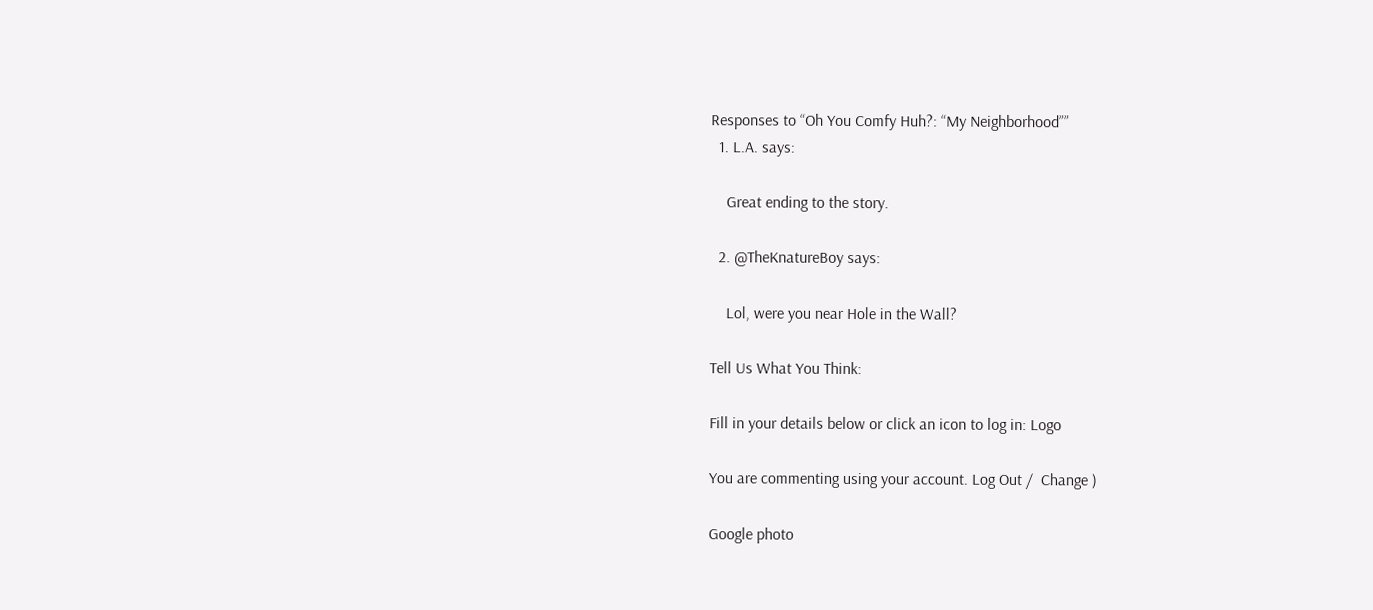Responses to “Oh You Comfy Huh?: “My Neighborhood””
  1. L.A. says:

    Great ending to the story.

  2. @TheKnatureBoy says:

    Lol, were you near Hole in the Wall?

Tell Us What You Think:

Fill in your details below or click an icon to log in: Logo

You are commenting using your account. Log Out /  Change )

Google photo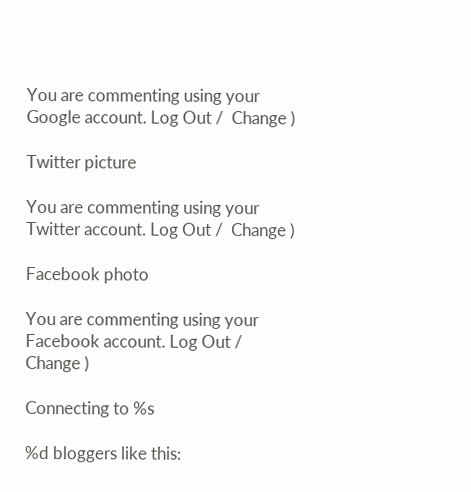You are commenting using your Google account. Log Out /  Change )

Twitter picture

You are commenting using your Twitter account. Log Out /  Change )

Facebook photo

You are commenting using your Facebook account. Log Out /  Change )

Connecting to %s

%d bloggers like this: